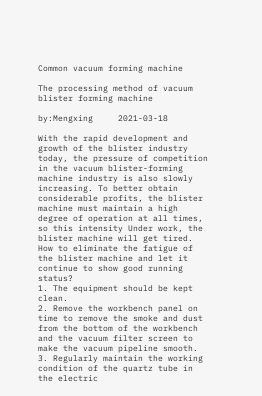Common vacuum forming machine

The processing method of vacuum blister forming machine

by:Mengxing     2021-03-18

With the rapid development and growth of the blister industry today, the pressure of competition in the vacuum blister-forming machine industry is also slowly increasing. To better obtain considerable profits, the blister machine must maintain a high degree of operation at all times, so this intensity Under work, the blister machine will get tired. How to eliminate the fatigue of the blister machine and let it continue to show good running status?
1. The equipment should be kept clean.
2. Remove the workbench panel on time to remove the smoke and dust from the bottom of the workbench and the vacuum filter screen to make the vacuum pipeline smooth.
3. Regularly maintain the working condition of the quartz tube in the electric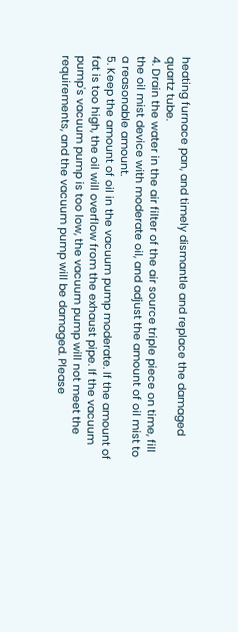heating furnace pan, and timely dismantle and replace the damaged quartz tube.
4. Drain the water in the air filter of the air source triple piece on time, fill the oil mist device with moderate oil, and adjust the amount of oil mist to a reasonable amount.
5. Keep the amount of oil in the vacuum pump moderate. If the amount of fat is too high, the oil will overflow from the exhaust pipe. If the vacuum pump's vacuum pump is too low, the vacuum pump will not meet the requirements, and the vacuum pump will be damaged. Please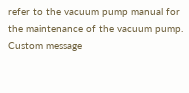refer to the vacuum pump manual for the maintenance of the vacuum pump.
Custom message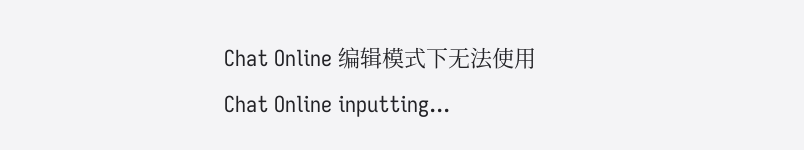Chat Online 编辑模式下无法使用
Chat Online inputting...